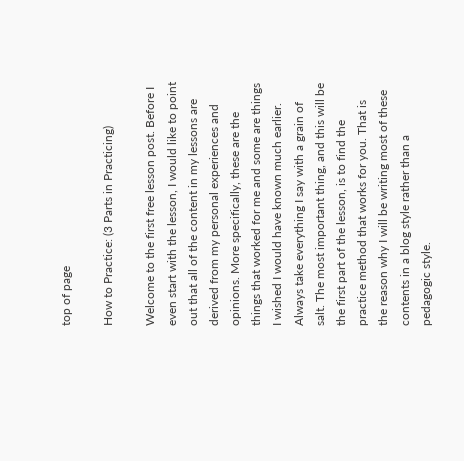top of page

How to Practice: (3 Parts in Practicing)

Welcome to the first free lesson post. Before I even start with the lesson, I would like to point out that all of the content in my lessons are derived from my personal experiences and opinions. More specifically, these are the things that worked for me and some are things I wished I would have known much earlier. Always take everything I say with a grain of salt. The most important thing, and this will be the first part of the lesson, is to find the practice method that works for you. That is the reason why I will be writing most of these contents in a blog style rather than a pedagogic style.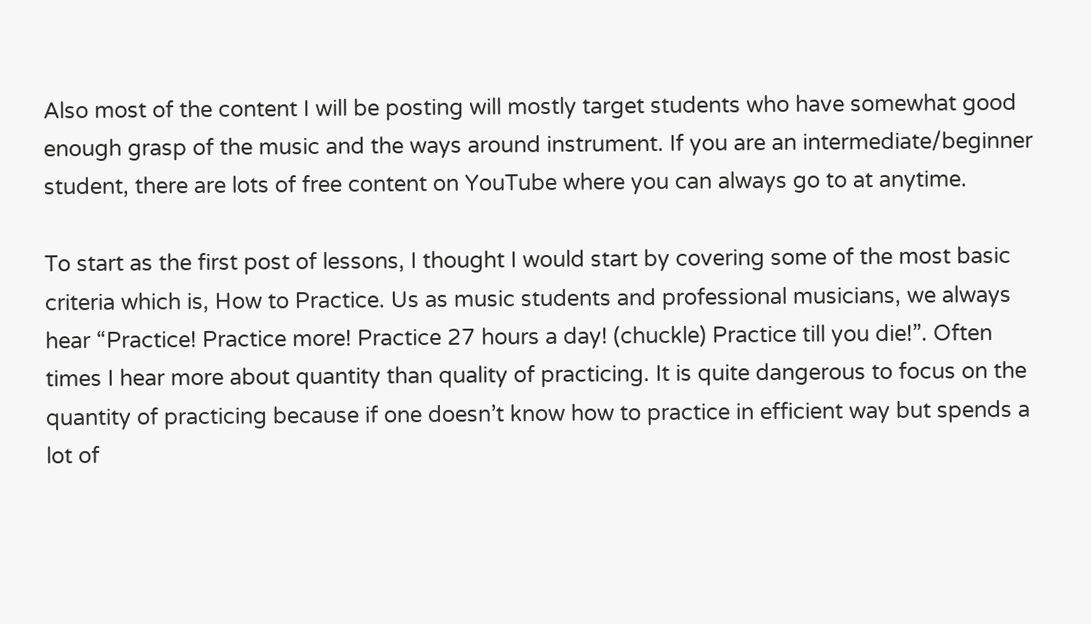Also most of the content I will be posting will mostly target students who have somewhat good enough grasp of the music and the ways around instrument. If you are an intermediate/beginner student, there are lots of free content on YouTube where you can always go to at anytime.

To start as the first post of lessons, I thought I would start by covering some of the most basic criteria which is, How to Practice. Us as music students and professional musicians, we always hear “Practice! Practice more! Practice 27 hours a day! (chuckle) Practice till you die!”. Often times I hear more about quantity than quality of practicing. It is quite dangerous to focus on the quantity of practicing because if one doesn’t know how to practice in efficient way but spends a lot of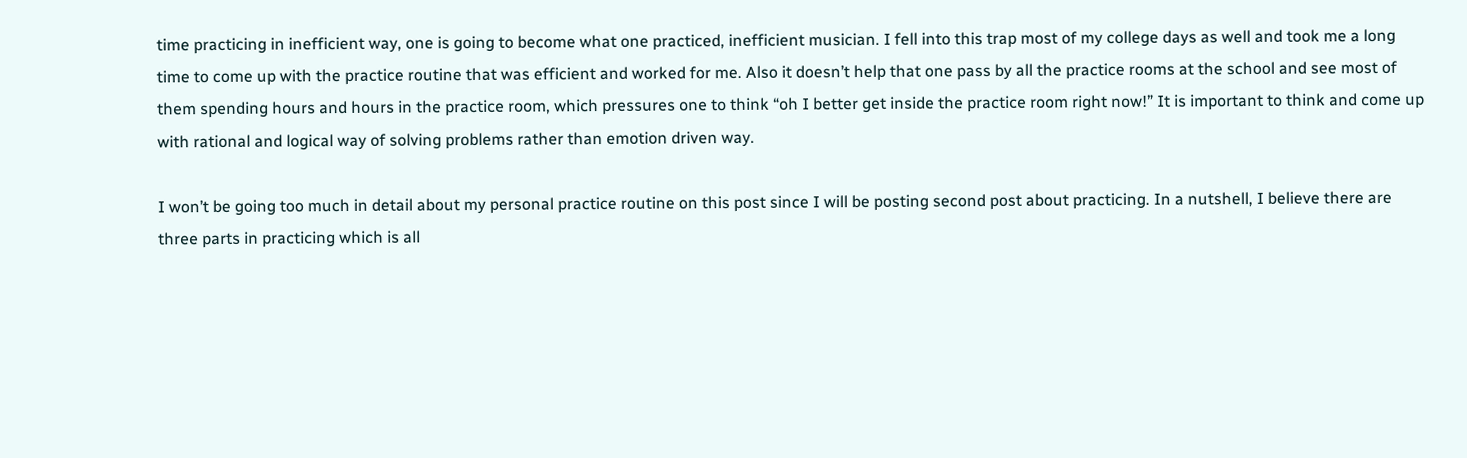time practicing in inefficient way, one is going to become what one practiced, inefficient musician. I fell into this trap most of my college days as well and took me a long time to come up with the practice routine that was efficient and worked for me. Also it doesn’t help that one pass by all the practice rooms at the school and see most of them spending hours and hours in the practice room, which pressures one to think “oh I better get inside the practice room right now!” It is important to think and come up with rational and logical way of solving problems rather than emotion driven way.

I won’t be going too much in detail about my personal practice routine on this post since I will be posting second post about practicing. In a nutshell, I believe there are three parts in practicing which is all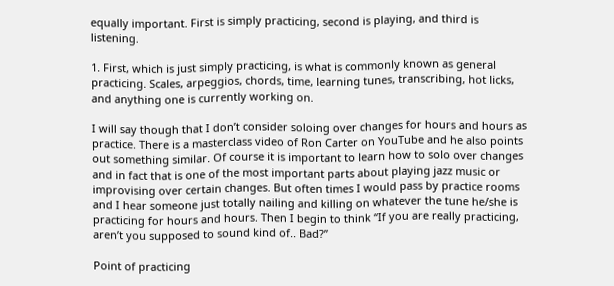equally important. First is simply practicing, second is playing, and third is listening.

1. First, which is just simply practicing, is what is commonly known as general practicing. Scales, arpeggios, chords, time, learning tunes, transcribing, hot licks, and anything one is currently working on.

I will say though that I don’t consider soloing over changes for hours and hours as practice. There is a masterclass video of Ron Carter on YouTube and he also points out something similar. Of course it is important to learn how to solo over changes and in fact that is one of the most important parts about playing jazz music or improvising over certain changes. But often times I would pass by practice rooms and I hear someone just totally nailing and killing on whatever the tune he/she is practicing for hours and hours. Then I begin to think “If you are really practicing, aren’t you supposed to sound kind of.. Bad?”

Point of practicing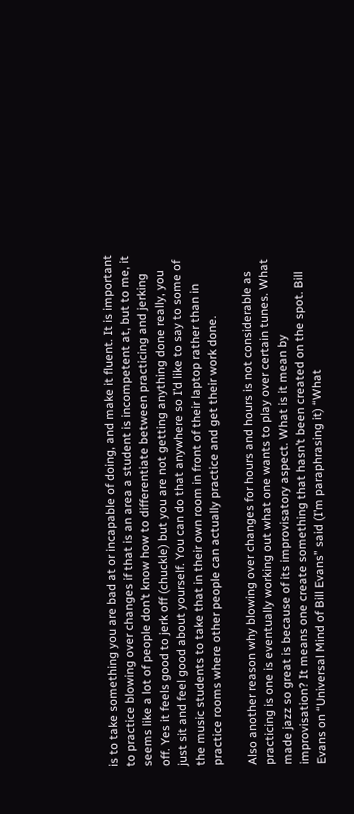is to take something you are bad at or incapable of doing, and make it fluent. It is important to practice blowing over changes if that is an area a student is incompetent at, but to me, it seems like a lot of people don’t know how to differentiate between practicing and jerking off. Yes it feels good to jerk off (chuckle) but you are not getting anything done really, you just sit and feel good about yourself. You can do that anywhere so I’d like to say to some of the music students to take that in their own room in front of their laptop rather than in practice rooms where other people can actually practice and get their work done.

Also another reason why blowing over changes for hours and hours is not considerable as practicing is one is eventually working out what one wants to play over certain tunes. What made jazz so great is because of its improvisatory aspect. What is it mean by improvisation? It means one create something that hasn’t been created on the spot. Bill Evans on “Universal Mind of Bill Evans” said (I’m paraphrasing it) “What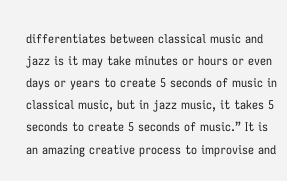differentiates between classical music and jazz is it may take minutes or hours or even days or years to create 5 seconds of music in classical music, but in jazz music, it takes 5 seconds to create 5 seconds of music.” It is an amazing creative process to improvise and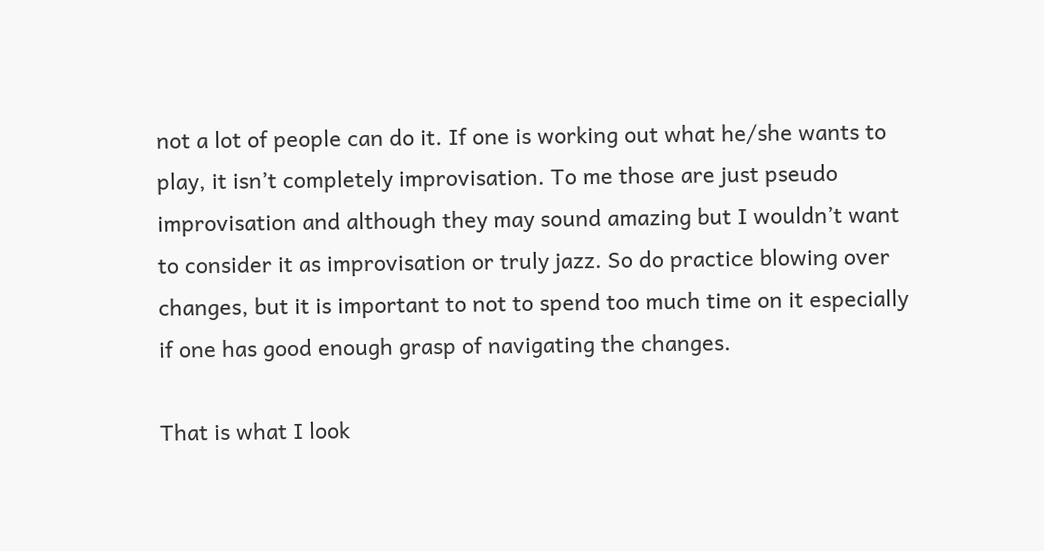not a lot of people can do it. If one is working out what he/she wants to play, it isn’t completely improvisation. To me those are just pseudo improvisation and although they may sound amazing but I wouldn’t want to consider it as improvisation or truly jazz. So do practice blowing over changes, but it is important to not to spend too much time on it especially if one has good enough grasp of navigating the changes.

That is what I look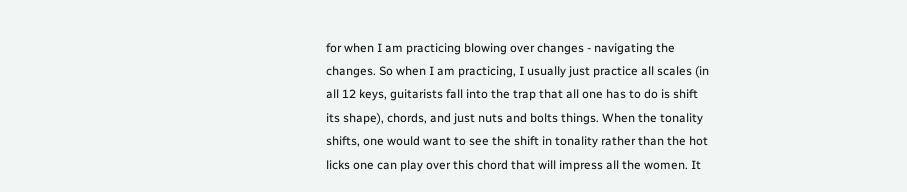for when I am practicing blowing over changes - navigating the changes. So when I am practicing, I usually just practice all scales (in all 12 keys, guitarists fall into the trap that all one has to do is shift its shape), chords, and just nuts and bolts things. When the tonality shifts, one would want to see the shift in tonality rather than the hot licks one can play over this chord that will impress all the women. It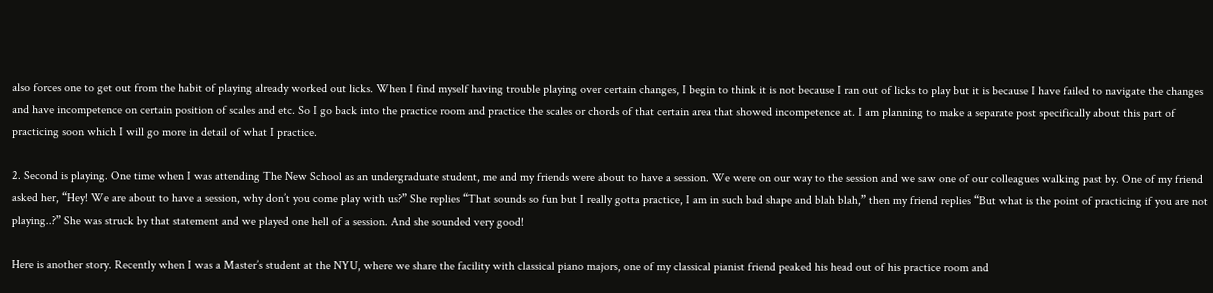also forces one to get out from the habit of playing already worked out licks. When I find myself having trouble playing over certain changes, I begin to think it is not because I ran out of licks to play but it is because I have failed to navigate the changes and have incompetence on certain position of scales and etc. So I go back into the practice room and practice the scales or chords of that certain area that showed incompetence at. I am planning to make a separate post specifically about this part of practicing soon which I will go more in detail of what I practice.

2. Second is playing. One time when I was attending The New School as an undergraduate student, me and my friends were about to have a session. We were on our way to the session and we saw one of our colleagues walking past by. One of my friend asked her, “Hey! We are about to have a session, why don’t you come play with us?” She replies “That sounds so fun but I really gotta practice, I am in such bad shape and blah blah,” then my friend replies “But what is the point of practicing if you are not playing..?” She was struck by that statement and we played one hell of a session. And she sounded very good!

Here is another story. Recently when I was a Master’s student at the NYU, where we share the facility with classical piano majors, one of my classical pianist friend peaked his head out of his practice room and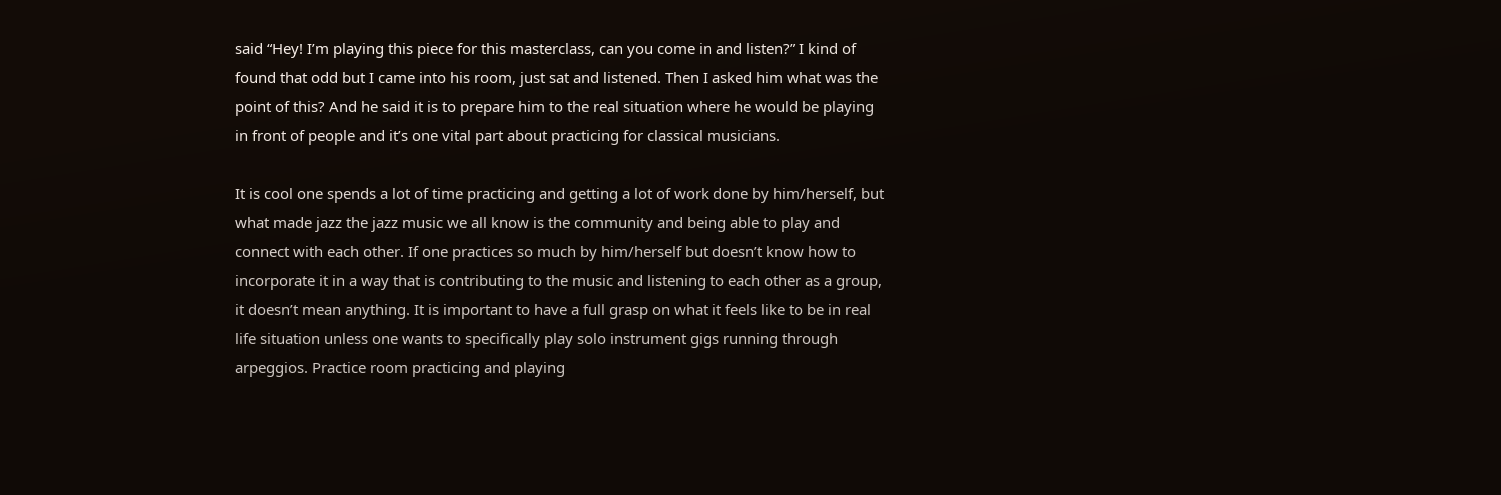said “Hey! I’m playing this piece for this masterclass, can you come in and listen?” I kind of found that odd but I came into his room, just sat and listened. Then I asked him what was the point of this? And he said it is to prepare him to the real situation where he would be playing in front of people and it’s one vital part about practicing for classical musicians.

It is cool one spends a lot of time practicing and getting a lot of work done by him/herself, but what made jazz the jazz music we all know is the community and being able to play and connect with each other. If one practices so much by him/herself but doesn’t know how to incorporate it in a way that is contributing to the music and listening to each other as a group, it doesn’t mean anything. It is important to have a full grasp on what it feels like to be in real life situation unless one wants to specifically play solo instrument gigs running through arpeggios. Practice room practicing and playing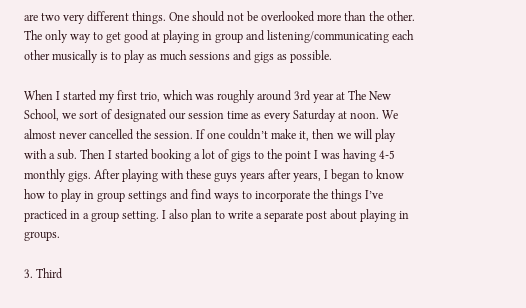are two very different things. One should not be overlooked more than the other. The only way to get good at playing in group and listening/communicating each other musically is to play as much sessions and gigs as possible.

When I started my first trio, which was roughly around 3rd year at The New School, we sort of designated our session time as every Saturday at noon. We almost never cancelled the session. If one couldn’t make it, then we will play with a sub. Then I started booking a lot of gigs to the point I was having 4-5 monthly gigs. After playing with these guys years after years, I began to know how to play in group settings and find ways to incorporate the things I’ve practiced in a group setting. I also plan to write a separate post about playing in groups.

3. Third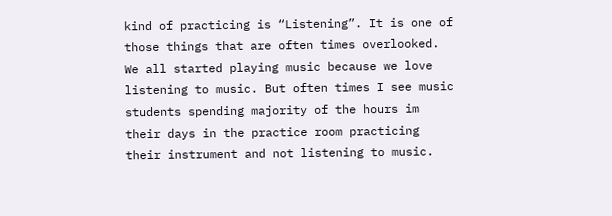kind of practicing is “Listening”. It is one of those things that are often times overlooked. We all started playing music because we love listening to music. But often times I see music students spending majority of the hours im their days in the practice room practicing their instrument and not listening to music.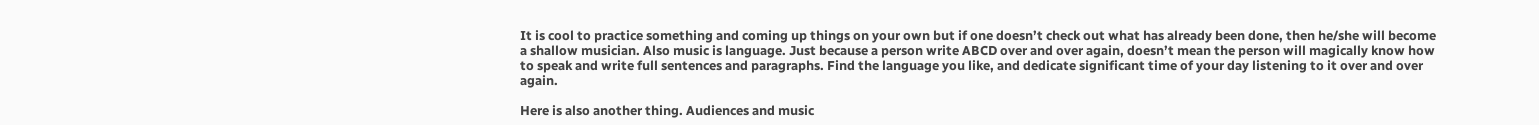It is cool to practice something and coming up things on your own but if one doesn’t check out what has already been done, then he/she will become a shallow musician. Also music is language. Just because a person write ABCD over and over again, doesn’t mean the person will magically know how to speak and write full sentences and paragraphs. Find the language you like, and dedicate significant time of your day listening to it over and over again.

Here is also another thing. Audiences and music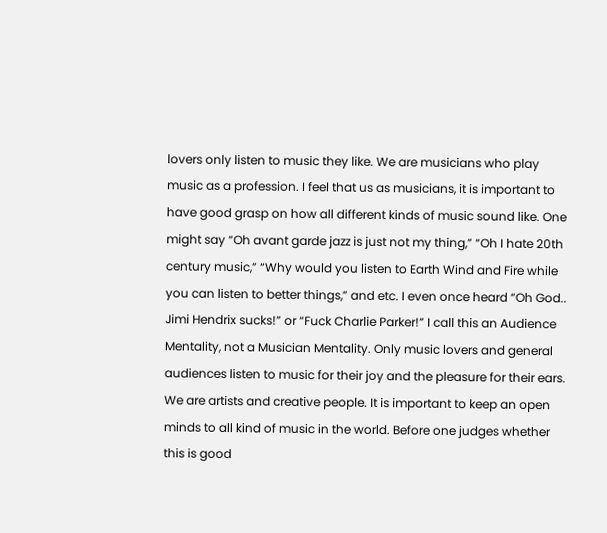lovers only listen to music they like. We are musicians who play music as a profession. I feel that us as musicians, it is important to have good grasp on how all different kinds of music sound like. One might say “Oh avant garde jazz is just not my thing,” “Oh I hate 20th century music,” “Why would you listen to Earth Wind and Fire while you can listen to better things,” and etc. I even once heard “Oh God.. Jimi Hendrix sucks!” or “Fuck Charlie Parker!” I call this an Audience Mentality, not a Musician Mentality. Only music lovers and general audiences listen to music for their joy and the pleasure for their ears. We are artists and creative people. It is important to keep an open minds to all kind of music in the world. Before one judges whether this is good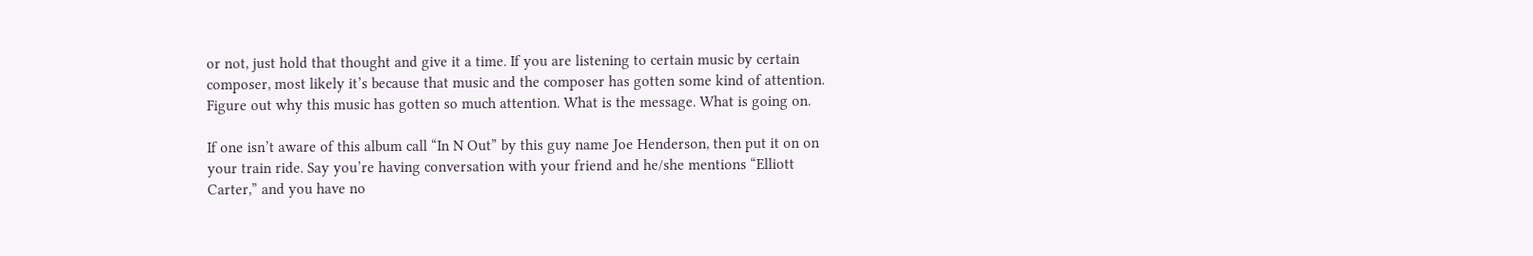or not, just hold that thought and give it a time. If you are listening to certain music by certain composer, most likely it’s because that music and the composer has gotten some kind of attention. Figure out why this music has gotten so much attention. What is the message. What is going on.

If one isn’t aware of this album call “In N Out” by this guy name Joe Henderson, then put it on on your train ride. Say you’re having conversation with your friend and he/she mentions “Elliott Carter,” and you have no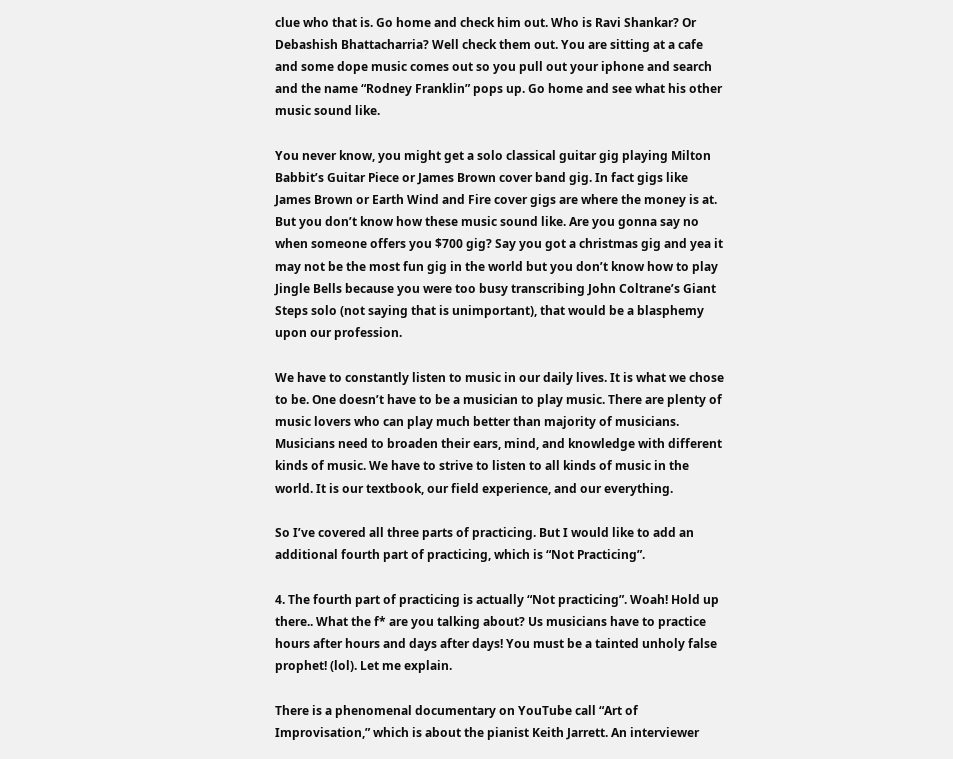clue who that is. Go home and check him out. Who is Ravi Shankar? Or Debashish Bhattacharria? Well check them out. You are sitting at a cafe and some dope music comes out so you pull out your iphone and search and the name “Rodney Franklin” pops up. Go home and see what his other music sound like.

You never know, you might get a solo classical guitar gig playing Milton Babbit’s Guitar Piece or James Brown cover band gig. In fact gigs like James Brown or Earth Wind and Fire cover gigs are where the money is at. But you don’t know how these music sound like. Are you gonna say no when someone offers you $700 gig? Say you got a christmas gig and yea it may not be the most fun gig in the world but you don’t know how to play Jingle Bells because you were too busy transcribing John Coltrane’s Giant Steps solo (not saying that is unimportant), that would be a blasphemy upon our profession.

We have to constantly listen to music in our daily lives. It is what we chose to be. One doesn’t have to be a musician to play music. There are plenty of music lovers who can play much better than majority of musicians. Musicians need to broaden their ears, mind, and knowledge with different kinds of music. We have to strive to listen to all kinds of music in the world. It is our textbook, our field experience, and our everything.

So I’ve covered all three parts of practicing. But I would like to add an additional fourth part of practicing, which is “Not Practicing”.

4. The fourth part of practicing is actually “Not practicing”. Woah! Hold up there.. What the f* are you talking about? Us musicians have to practice hours after hours and days after days! You must be a tainted unholy false prophet! (lol). Let me explain.

There is a phenomenal documentary on YouTube call “Art of Improvisation,” which is about the pianist Keith Jarrett. An interviewer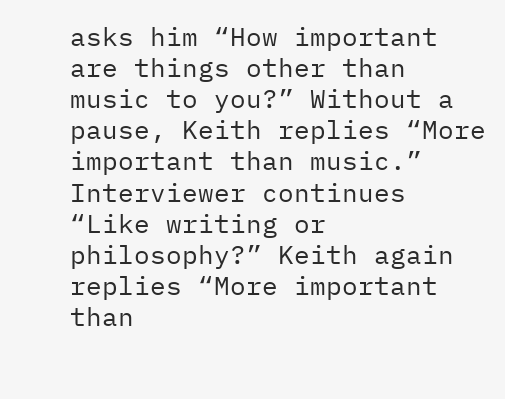asks him “How important are things other than music to you?” Without a pause, Keith replies “More important than music.” Interviewer continues “Like writing or philosophy?” Keith again replies “More important than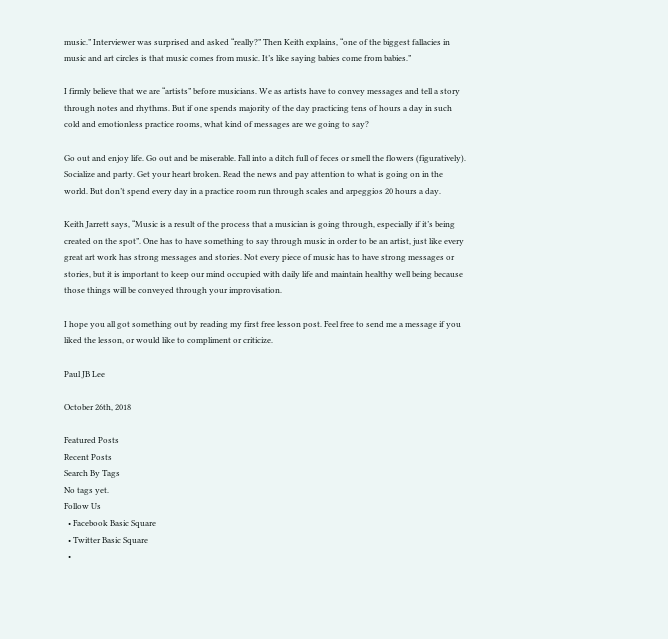music.” Interviewer was surprised and asked “really?” Then Keith explains, “one of the biggest fallacies in music and art circles is that music comes from music. It’s like saying babies come from babies.”

I firmly believe that we are “artists” before musicians. We as artists have to convey messages and tell a story through notes and rhythms. But if one spends majority of the day practicing tens of hours a day in such cold and emotionless practice rooms, what kind of messages are we going to say?

Go out and enjoy life. Go out and be miserable. Fall into a ditch full of feces or smell the flowers (figuratively). Socialize and party. Get your heart broken. Read the news and pay attention to what is going on in the world. But don’t spend every day in a practice room run through scales and arpeggios 20 hours a day.

Keith Jarrett says, “Music is a result of the process that a musician is going through, especially if it’s being created on the spot”. One has to have something to say through music in order to be an artist, just like every great art work has strong messages and stories. Not every piece of music has to have strong messages or stories, but it is important to keep our mind occupied with daily life and maintain healthy well being because those things will be conveyed through your improvisation.

I hope you all got something out by reading my first free lesson post. Feel free to send me a message if you liked the lesson, or would like to compliment or criticize.

Paul JB Lee

October 26th, 2018

Featured Posts
Recent Posts
Search By Tags
No tags yet.
Follow Us
  • Facebook Basic Square
  • Twitter Basic Square
  •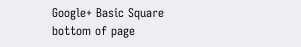Google+ Basic Square
bottom of page